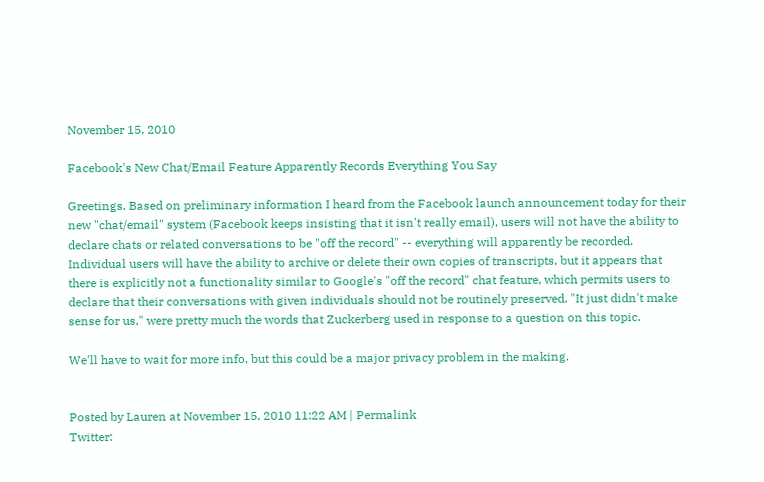November 15, 2010

Facebook's New Chat/Email Feature Apparently Records Everything You Say

Greetings. Based on preliminary information I heard from the Facebook launch announcement today for their new "chat/email" system (Facebook keeps insisting that it isn't really email), users will not have the ability to declare chats or related conversations to be "off the record" -- everything will apparently be recorded. Individual users will have the ability to archive or delete their own copies of transcripts, but it appears that there is explicitly not a functionality similar to Google's "off the record" chat feature, which permits users to declare that their conversations with given individuals should not be routinely preserved. "It just didn't make sense for us," were pretty much the words that Zuckerberg used in response to a question on this topic.

We'll have to wait for more info, but this could be a major privacy problem in the making.


Posted by Lauren at November 15, 2010 11:22 AM | Permalink
Twitter: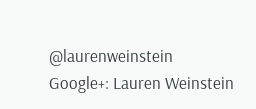@laurenweinstein
Google+: Lauren Weinstein